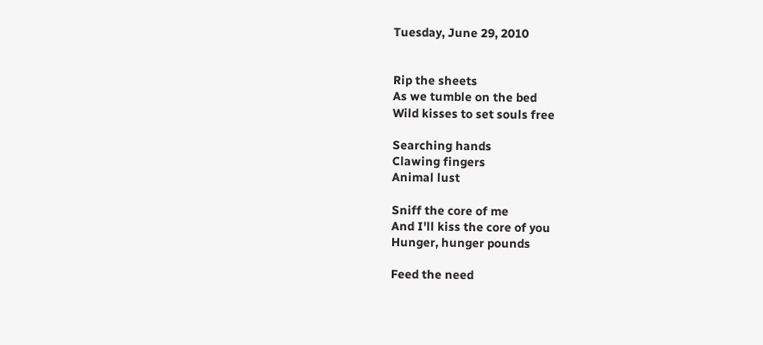Tuesday, June 29, 2010


Rip the sheets
As we tumble on the bed
Wild kisses to set souls free

Searching hands
Clawing fingers
Animal lust

Sniff the core of me
And I'll kiss the core of you
Hunger, hunger pounds

Feed the need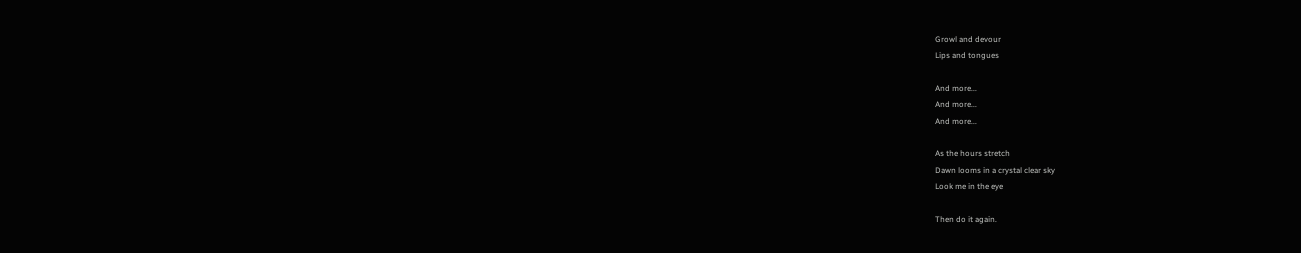Growl and devour
Lips and tongues

And more...
And more...
And more...

As the hours stretch
Dawn looms in a crystal clear sky
Look me in the eye

Then do it again.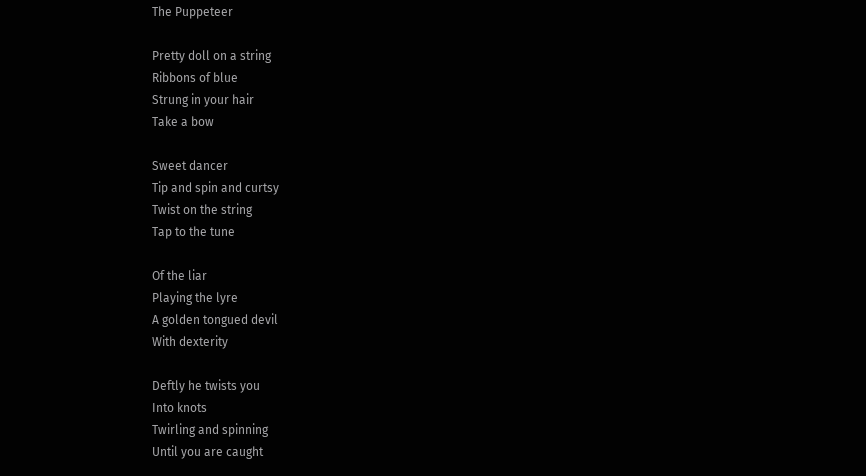The Puppeteer

Pretty doll on a string
Ribbons of blue
Strung in your hair
Take a bow

Sweet dancer
Tip and spin and curtsy
Twist on the string
Tap to the tune

Of the liar
Playing the lyre
A golden tongued devil
With dexterity

Deftly he twists you
Into knots
Twirling and spinning
Until you are caught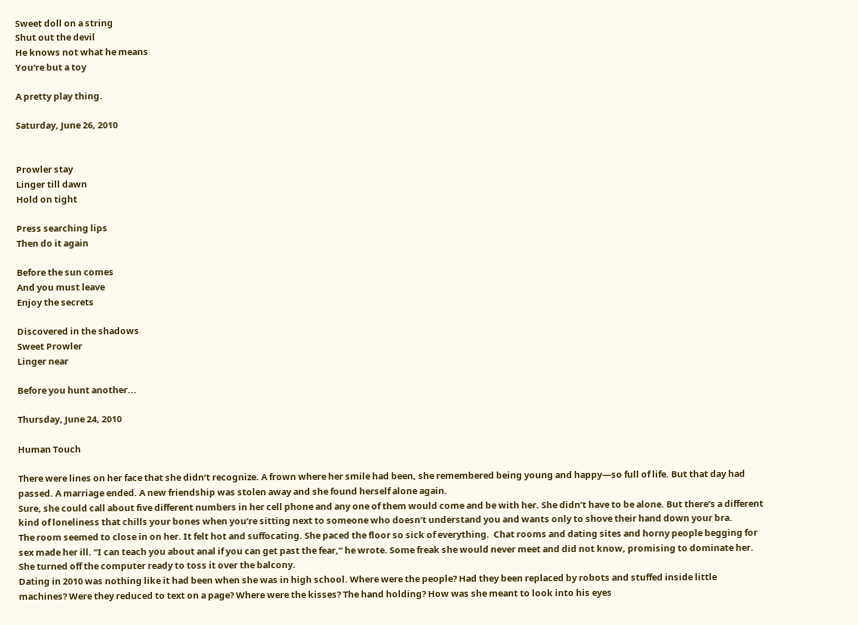Sweet doll on a string
Shut out the devil
He knows not what he means
You're but a toy

A pretty play thing.

Saturday, June 26, 2010


Prowler stay
Linger till dawn
Hold on tight

Press searching lips
Then do it again

Before the sun comes
And you must leave
Enjoy the secrets

Discovered in the shadows
Sweet Prowler
Linger near

Before you hunt another...

Thursday, June 24, 2010

Human Touch

There were lines on her face that she didn’t recognize. A frown where her smile had been, she remembered being young and happy—so full of life. But that day had passed. A marriage ended. A new friendship was stolen away and she found herself alone again.
Sure, she could call about five different numbers in her cell phone and any one of them would come and be with her. She didn’t have to be alone. But there’s a different kind of loneliness that chills your bones when you’re sitting next to someone who doesn’t understand you and wants only to shove their hand down your bra.
The room seemed to close in on her. It felt hot and suffocating. She paced the floor so sick of everything.  Chat rooms and dating sites and horny people begging for sex made her ill. “I can teach you about anal if you can get past the fear,” he wrote. Some freak she would never meet and did not know, promising to dominate her. She turned off the computer ready to toss it over the balcony.
Dating in 2010 was nothing like it had been when she was in high school. Where were the people? Had they been replaced by robots and stuffed inside little machines? Were they reduced to text on a page? Where were the kisses? The hand holding? How was she meant to look into his eyes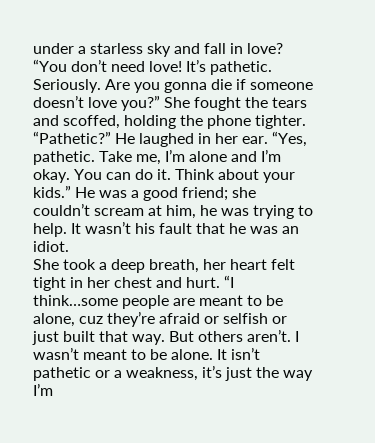under a starless sky and fall in love?
“You don’t need love! It’s pathetic. Seriously. Are you gonna die if someone doesn’t love you?” She fought the tears and scoffed, holding the phone tighter. “Pathetic?” He laughed in her ear. “Yes, pathetic. Take me, I’m alone and I’m okay. You can do it. Think about your kids.” He was a good friend; she couldn’t scream at him, he was trying to help. It wasn’t his fault that he was an idiot.
She took a deep breath, her heart felt tight in her chest and hurt. “I think…some people are meant to be alone, cuz they’re afraid or selfish or just built that way. But others aren’t. I wasn’t meant to be alone. It isn’t pathetic or a weakness, it’s just the way I’m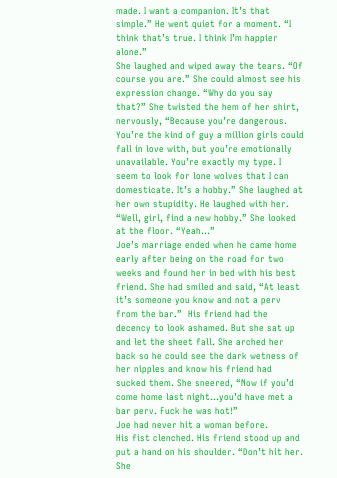made. I want a companion. It’s that simple.” He went quiet for a moment. “I think that’s true. I think I’m happier alone.”
She laughed and wiped away the tears. “Of course you are.” She could almost see his expression change. “Why do you say that?” She twisted the hem of her shirt, nervously, “Because you’re dangerous. You’re the kind of guy a million girls could fall in love with, but you’re emotionally unavailable. You’re exactly my type. I seem to look for lone wolves that I can domesticate. It’s a hobby.” She laughed at her own stupidity. He laughed with her. “Well, girl, find a new hobby.” She looked at the floor. “Yeah…”
Joe’s marriage ended when he came home early after being on the road for two weeks and found her in bed with his best friend. She had smiled and said, “At least it’s someone you know and not a perv from the bar.”  His friend had the decency to look ashamed. But she sat up and let the sheet fall. She arched her back so he could see the dark wetness of her nipples and know his friend had sucked them. She sneered, “Now if you’d come home last night…you’d have met a bar perv. Fuck he was hot!”
Joe had never hit a woman before.
His fist clenched. His friend stood up and put a hand on his shoulder. “Don’t hit her. She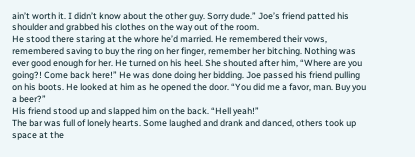ain’t worth it. I didn’t know about the other guy. Sorry dude.” Joe’s friend patted his shoulder and grabbed his clothes on the way out of the room.
He stood there staring at the whore he’d married. He remembered their vows, remembered saving to buy the ring on her finger, remember her bitching. Nothing was ever good enough for her. He turned on his heel. She shouted after him, “Where are you going?! Come back here!” He was done doing her bidding. Joe passed his friend pulling on his boots. He looked at him as he opened the door. “You did me a favor, man. Buy you a beer?”
His friend stood up and slapped him on the back. “Hell yeah!”
The bar was full of lonely hearts. Some laughed and drank and danced, others took up space at the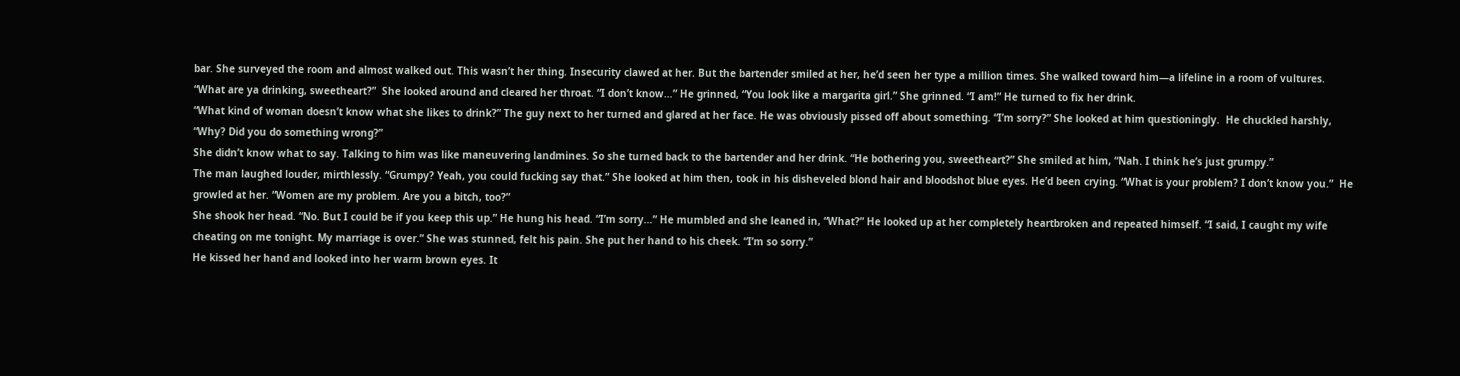bar. She surveyed the room and almost walked out. This wasn’t her thing. Insecurity clawed at her. But the bartender smiled at her, he’d seen her type a million times. She walked toward him—a lifeline in a room of vultures.
“What are ya drinking, sweetheart?”  She looked around and cleared her throat. “I don’t know…” He grinned, “You look like a margarita girl.” She grinned. “I am!” He turned to fix her drink.
“What kind of woman doesn’t know what she likes to drink?” The guy next to her turned and glared at her face. He was obviously pissed off about something. “I’m sorry?” She looked at him questioningly.  He chuckled harshly, “Why? Did you do something wrong?”
She didn’t know what to say. Talking to him was like maneuvering landmines. So she turned back to the bartender and her drink. “He bothering you, sweetheart?” She smiled at him, “Nah. I think he’s just grumpy.”
The man laughed louder, mirthlessly. “Grumpy? Yeah, you could fucking say that.” She looked at him then, took in his disheveled blond hair and bloodshot blue eyes. He’d been crying. “What is your problem? I don’t know you.”  He growled at her. “Women are my problem. Are you a bitch, too?”
She shook her head. “No. But I could be if you keep this up.” He hung his head. “I’m sorry…” He mumbled and she leaned in, “What?” He looked up at her completely heartbroken and repeated himself. “I said, I caught my wife cheating on me tonight. My marriage is over.” She was stunned, felt his pain. She put her hand to his cheek. “I’m so sorry.”
He kissed her hand and looked into her warm brown eyes. It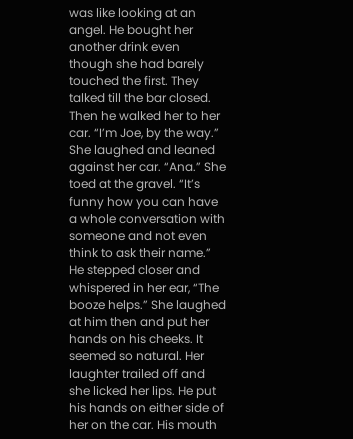was like looking at an angel. He bought her another drink even though she had barely touched the first. They talked till the bar closed. Then he walked her to her car. “I’m Joe, by the way.”  She laughed and leaned against her car. “Ana.” She toed at the gravel. “It’s funny how you can have a whole conversation with someone and not even think to ask their name.”
He stepped closer and whispered in her ear, “The booze helps.” She laughed at him then and put her hands on his cheeks. It seemed so natural. Her laughter trailed off and she licked her lips. He put his hands on either side of her on the car. His mouth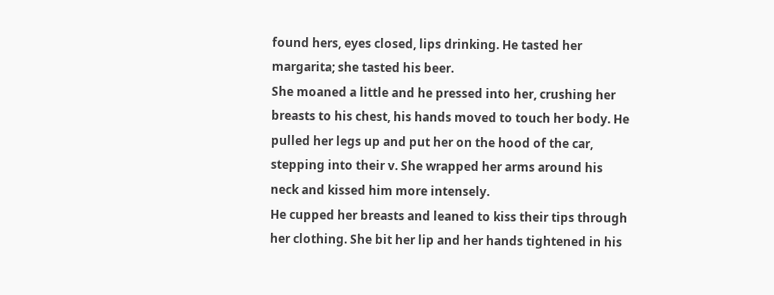found hers, eyes closed, lips drinking. He tasted her margarita; she tasted his beer.
She moaned a little and he pressed into her, crushing her breasts to his chest, his hands moved to touch her body. He pulled her legs up and put her on the hood of the car, stepping into their v. She wrapped her arms around his neck and kissed him more intensely.
He cupped her breasts and leaned to kiss their tips through her clothing. She bit her lip and her hands tightened in his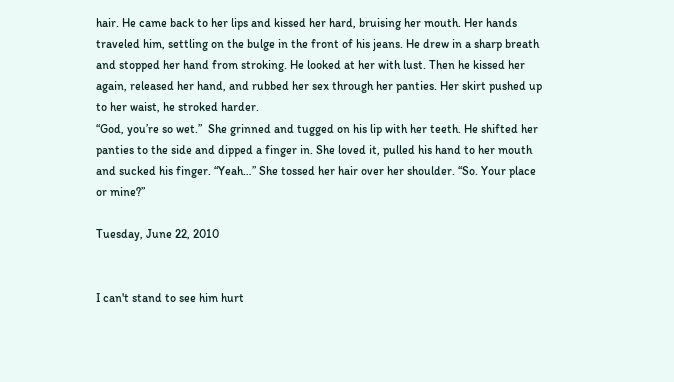hair. He came back to her lips and kissed her hard, bruising her mouth. Her hands traveled him, settling on the bulge in the front of his jeans. He drew in a sharp breath and stopped her hand from stroking. He looked at her with lust. Then he kissed her again, released her hand, and rubbed her sex through her panties. Her skirt pushed up to her waist, he stroked harder.
“God, you’re so wet.”  She grinned and tugged on his lip with her teeth. He shifted her panties to the side and dipped a finger in. She loved it, pulled his hand to her mouth and sucked his finger. “Yeah…” She tossed her hair over her shoulder. “So. Your place or mine?”

Tuesday, June 22, 2010


I can't stand to see him hurt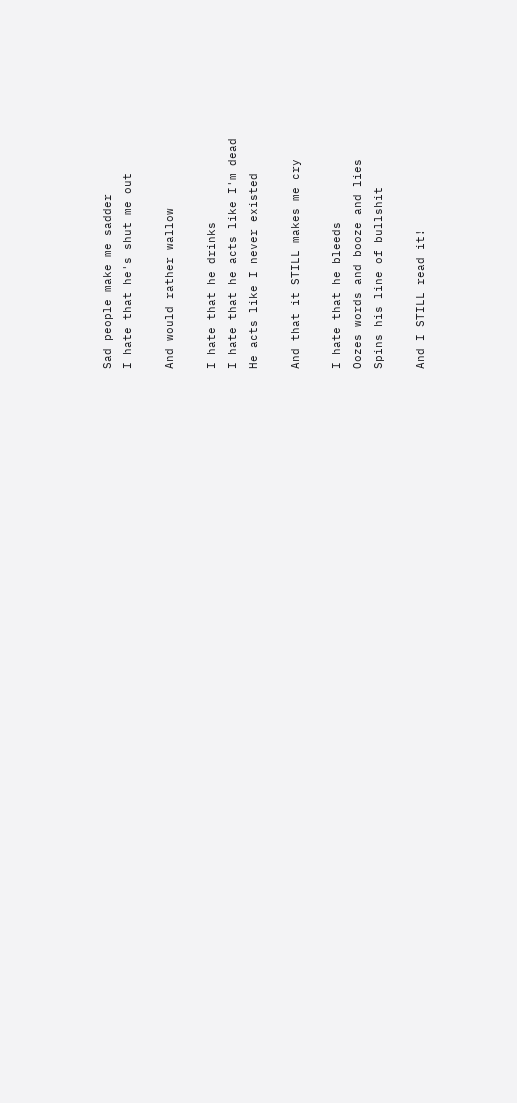Sad people make me sadder
I hate that he's shut me out

And would rather wallow

I hate that he drinks
I hate that he acts like I'm dead
He acts like I never existed

And that it STILL makes me cry

I hate that he bleeds
Oozes words and booze and lies
Spins his line of bullshit

And I STILL read it!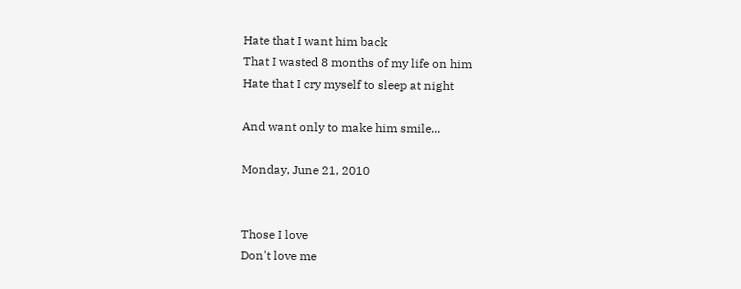Hate that I want him back
That I wasted 8 months of my life on him
Hate that I cry myself to sleep at night

And want only to make him smile...

Monday, June 21, 2010


Those I love
Don't love me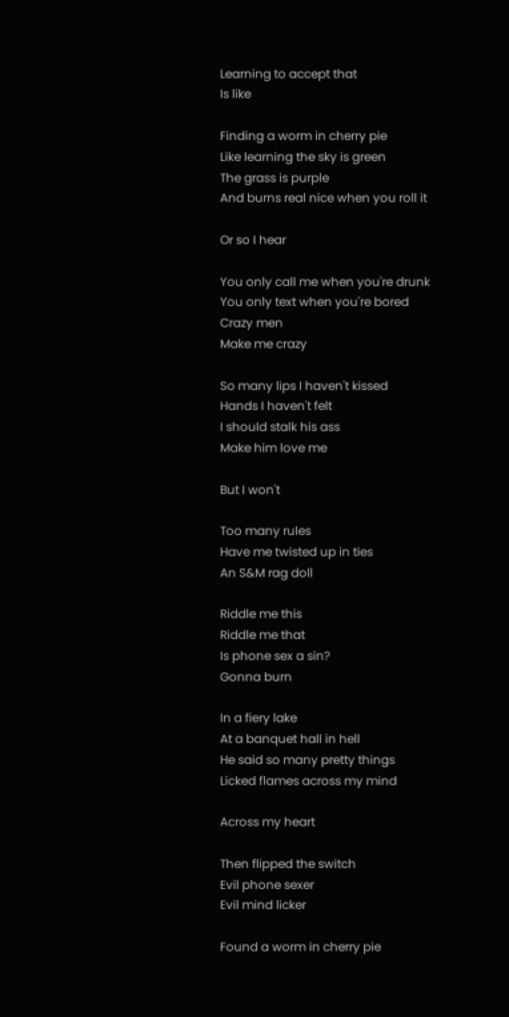Learning to accept that
Is like

Finding a worm in cherry pie
Like learning the sky is green
The grass is purple
And burns real nice when you roll it

Or so I hear

You only call me when you're drunk
You only text when you're bored
Crazy men
Make me crazy

So many lips I haven't kissed
Hands I haven't felt
I should stalk his ass
Make him love me

But I won't

Too many rules
Have me twisted up in ties
An S&M rag doll

Riddle me this
Riddle me that
Is phone sex a sin?
Gonna burn

In a fiery lake
At a banquet hall in hell
He said so many pretty things
Licked flames across my mind

Across my heart

Then flipped the switch
Evil phone sexer
Evil mind licker

Found a worm in cherry pie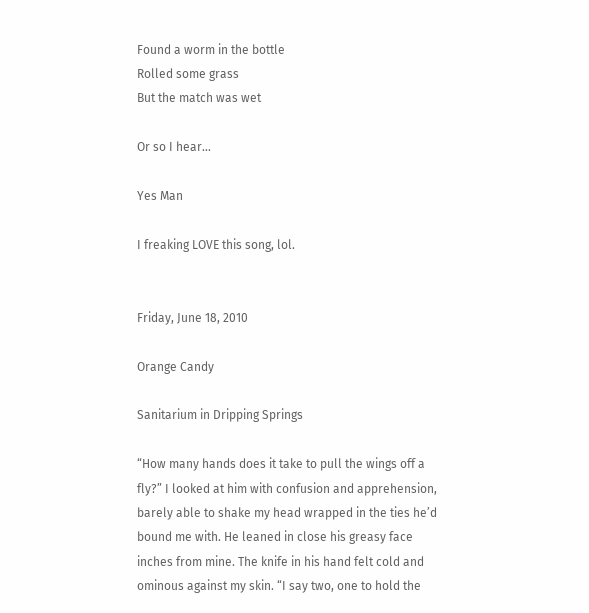Found a worm in the bottle
Rolled some grass
But the match was wet

Or so I hear...

Yes Man

I freaking LOVE this song, lol.


Friday, June 18, 2010

Orange Candy

Sanitarium in Dripping Springs

“How many hands does it take to pull the wings off a fly?” I looked at him with confusion and apprehension, barely able to shake my head wrapped in the ties he’d bound me with. He leaned in close his greasy face inches from mine. The knife in his hand felt cold and ominous against my skin. “I say two, one to hold the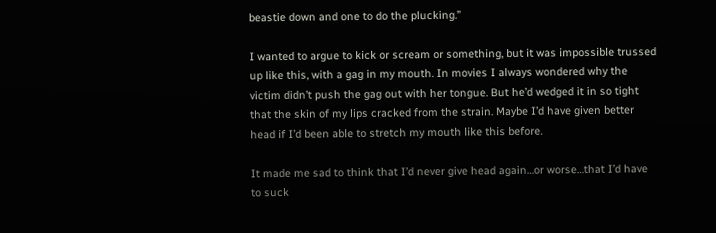beastie down and one to do the plucking.”

I wanted to argue to kick or scream or something, but it was impossible trussed up like this, with a gag in my mouth. In movies I always wondered why the victim didn’t push the gag out with her tongue. But he’d wedged it in so tight that the skin of my lips cracked from the strain. Maybe I’d have given better head if I’d been able to stretch my mouth like this before.

It made me sad to think that I’d never give head again…or worse…that I’d have to suck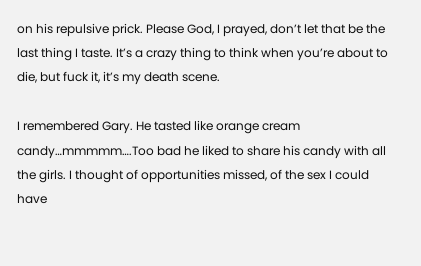on his repulsive prick. Please God, I prayed, don’t let that be the last thing I taste. It’s a crazy thing to think when you’re about to die, but fuck it, it’s my death scene.

I remembered Gary. He tasted like orange cream candy…mmmmm….Too bad he liked to share his candy with all the girls. I thought of opportunities missed, of the sex I could have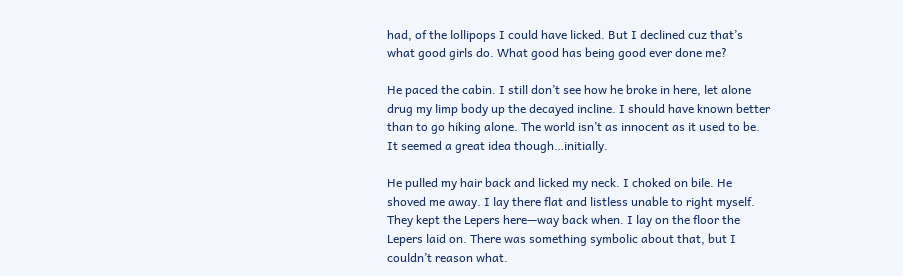had, of the lollipops I could have licked. But I declined cuz that’s what good girls do. What good has being good ever done me?

He paced the cabin. I still don’t see how he broke in here, let alone drug my limp body up the decayed incline. I should have known better than to go hiking alone. The world isn’t as innocent as it used to be. It seemed a great idea though…initially.

He pulled my hair back and licked my neck. I choked on bile. He shoved me away. I lay there flat and listless unable to right myself. They kept the Lepers here—way back when. I lay on the floor the Lepers laid on. There was something symbolic about that, but I couldn’t reason what.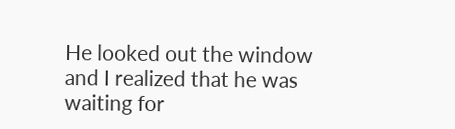He looked out the window and I realized that he was waiting for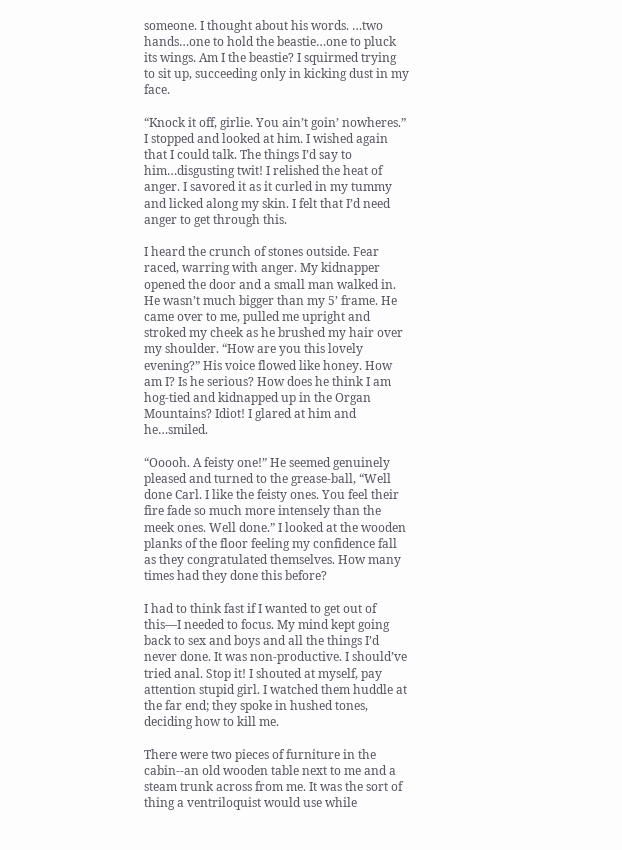someone. I thought about his words. …two hands…one to hold the beastie…one to pluck its wings. Am I the beastie? I squirmed trying to sit up, succeeding only in kicking dust in my face.

“Knock it off, girlie. You ain’t goin’ nowheres.” I stopped and looked at him. I wished again that I could talk. The things I’d say to him…disgusting twit! I relished the heat of anger. I savored it as it curled in my tummy and licked along my skin. I felt that I’d need anger to get through this.

I heard the crunch of stones outside. Fear raced, warring with anger. My kidnapper opened the door and a small man walked in. He wasn’t much bigger than my 5’ frame. He came over to me, pulled me upright and stroked my cheek as he brushed my hair over my shoulder. “How are you this lovely evening?” His voice flowed like honey. How am I? Is he serious? How does he think I am hog-tied and kidnapped up in the Organ Mountains? Idiot! I glared at him and he…smiled.

“Ooooh. A feisty one!” He seemed genuinely pleased and turned to the grease-ball, “Well done Carl. I like the feisty ones. You feel their fire fade so much more intensely than the meek ones. Well done.” I looked at the wooden planks of the floor feeling my confidence fall as they congratulated themselves. How many times had they done this before?

I had to think fast if I wanted to get out of this—I needed to focus. My mind kept going back to sex and boys and all the things I’d never done. It was non-productive. I should’ve tried anal. Stop it! I shouted at myself, pay attention stupid girl. I watched them huddle at the far end; they spoke in hushed tones, deciding how to kill me.

There were two pieces of furniture in the cabin--an old wooden table next to me and a steam trunk across from me. It was the sort of thing a ventriloquist would use while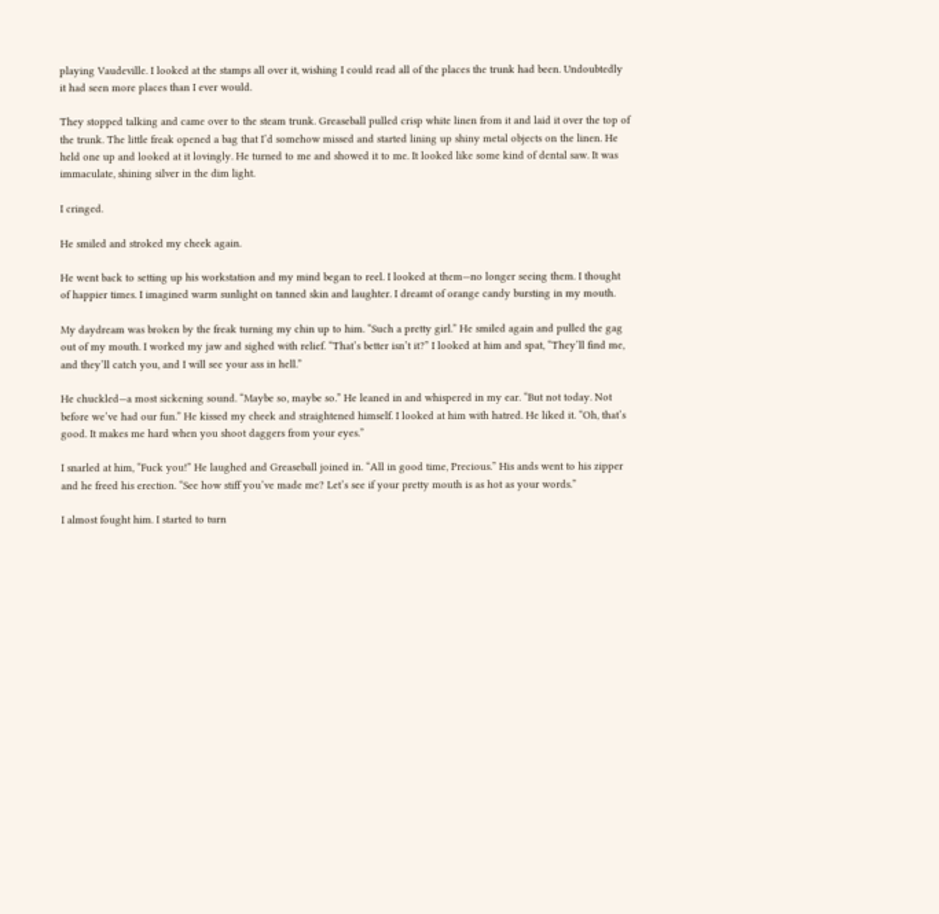playing Vaudeville. I looked at the stamps all over it, wishing I could read all of the places the trunk had been. Undoubtedly it had seen more places than I ever would.

They stopped talking and came over to the steam trunk. Greaseball pulled crisp white linen from it and laid it over the top of the trunk. The little freak opened a bag that I’d somehow missed and started lining up shiny metal objects on the linen. He held one up and looked at it lovingly. He turned to me and showed it to me. It looked like some kind of dental saw. It was immaculate, shining silver in the dim light.

I cringed.

He smiled and stroked my cheek again.

He went back to setting up his workstation and my mind began to reel. I looked at them—no longer seeing them. I thought of happier times. I imagined warm sunlight on tanned skin and laughter. I dreamt of orange candy bursting in my mouth.

My daydream was broken by the freak turning my chin up to him. “Such a pretty girl.” He smiled again and pulled the gag out of my mouth. I worked my jaw and sighed with relief. “That’s better isn’t it?” I looked at him and spat, “They’ll find me, and they’ll catch you, and I will see your ass in hell.”

He chuckled—a most sickening sound. “Maybe so, maybe so.” He leaned in and whispered in my ear. “But not today. Not before we’ve had our fun.” He kissed my cheek and straightened himself. I looked at him with hatred. He liked it. “Oh, that’s good. It makes me hard when you shoot daggers from your eyes.”

I snarled at him, “Fuck you!” He laughed and Greaseball joined in. “All in good time, Precious.” His ands went to his zipper and he freed his erection. “See how stiff you’ve made me? Let’s see if your pretty mouth is as hot as your words.”

I almost fought him. I started to turn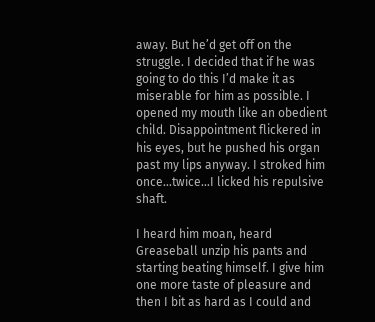away. But he’d get off on the struggle. I decided that if he was going to do this I’d make it as miserable for him as possible. I opened my mouth like an obedient child. Disappointment flickered in his eyes, but he pushed his organ past my lips anyway. I stroked him once…twice…I licked his repulsive shaft.

I heard him moan, heard Greaseball unzip his pants and starting beating himself. I give him one more taste of pleasure and then I bit as hard as I could and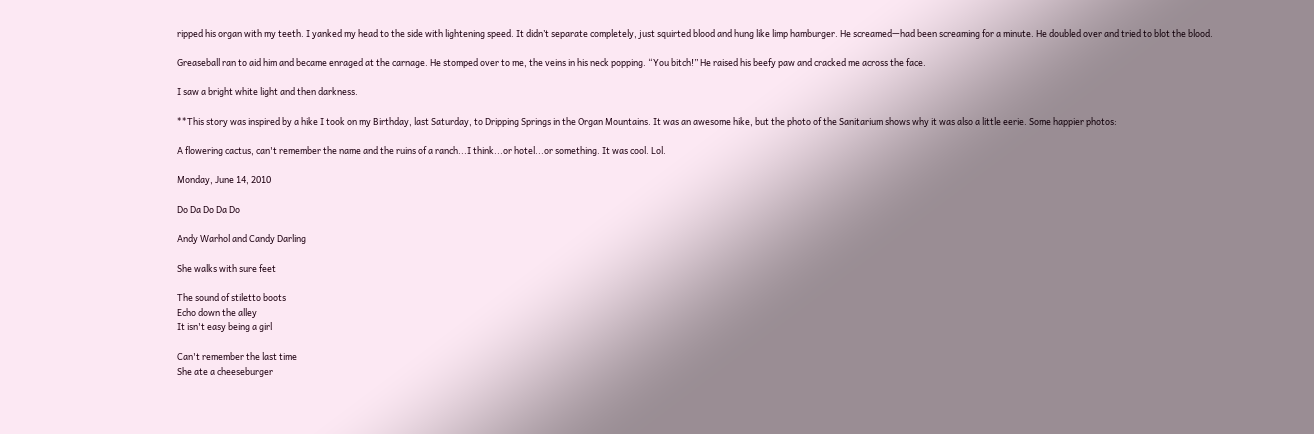ripped his organ with my teeth. I yanked my head to the side with lightening speed. It didn’t separate completely, just squirted blood and hung like limp hamburger. He screamed—had been screaming for a minute. He doubled over and tried to blot the blood.

Greaseball ran to aid him and became enraged at the carnage. He stomped over to me, the veins in his neck popping. “You bitch!” He raised his beefy paw and cracked me across the face.

I saw a bright white light and then darkness.

**This story was inspired by a hike I took on my Birthday, last Saturday, to Dripping Springs in the Organ Mountains. It was an awesome hike, but the photo of the Sanitarium shows why it was also a little eerie. Some happier photos:

A flowering cactus, can't remember the name and the ruins of a ranch...I think...or hotel...or something. It was cool. Lol.

Monday, June 14, 2010

Do Da Do Da Do

Andy Warhol and Candy Darling

She walks with sure feet

The sound of stiletto boots
Echo down the alley
It isn't easy being a girl

Can't remember the last time
She ate a cheeseburger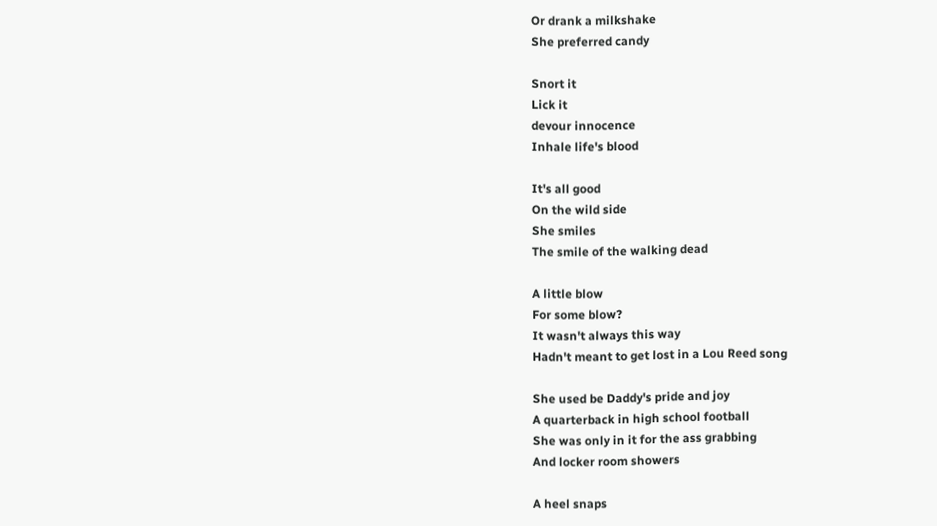Or drank a milkshake
She preferred candy

Snort it
Lick it
devour innocence
Inhale life's blood

It's all good
On the wild side
She smiles
The smile of the walking dead

A little blow
For some blow?
It wasn't always this way
Hadn't meant to get lost in a Lou Reed song

She used be Daddy's pride and joy
A quarterback in high school football
She was only in it for the ass grabbing
And locker room showers

A heel snaps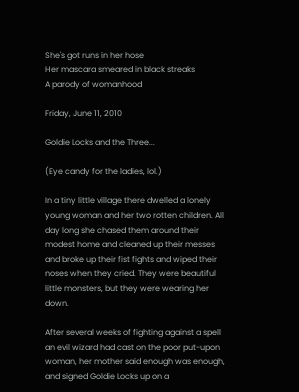She's got runs in her hose
Her mascara smeared in black streaks
A parody of womanhood

Friday, June 11, 2010

Goldie Locks and the Three...

(Eye candy for the ladies, lol.)

In a tiny little village there dwelled a lonely young woman and her two rotten children. All day long she chased them around their modest home and cleaned up their messes and broke up their fist fights and wiped their noses when they cried. They were beautiful little monsters, but they were wearing her down.

After several weeks of fighting against a spell an evil wizard had cast on the poor put-upon woman, her mother said enough was enough, and signed Goldie Locks up on a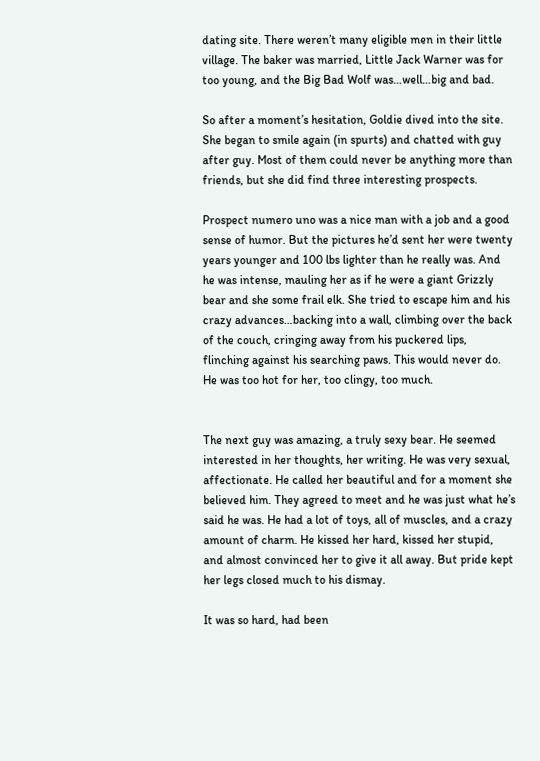dating site. There weren’t many eligible men in their little village. The baker was married, Little Jack Warner was for too young, and the Big Bad Wolf was…well…big and bad.

So after a moment’s hesitation, Goldie dived into the site. She began to smile again (in spurts) and chatted with guy after guy. Most of them could never be anything more than friends, but she did find three interesting prospects.

Prospect numero uno was a nice man with a job and a good sense of humor. But the pictures he’d sent her were twenty years younger and 100 lbs lighter than he really was. And he was intense, mauling her as if he were a giant Grizzly bear and she some frail elk. She tried to escape him and his crazy advances…backing into a wall, climbing over the back of the couch, cringing away from his puckered lips, flinching against his searching paws. This would never do. He was too hot for her, too clingy, too much.


The next guy was amazing, a truly sexy bear. He seemed interested in her thoughts, her writing. He was very sexual, affectionate. He called her beautiful and for a moment she believed him. They agreed to meet and he was just what he’s said he was. He had a lot of toys, all of muscles, and a crazy amount of charm. He kissed her hard, kissed her stupid, and almost convinced her to give it all away. But pride kept her legs closed much to his dismay.

It was so hard, had been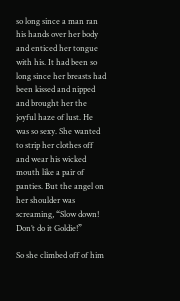so long since a man ran his hands over her body and enticed her tongue with his. It had been so long since her breasts had been kissed and nipped and brought her the joyful haze of lust. He was so sexy. She wanted to strip her clothes off and wear his wicked mouth like a pair of panties. But the angel on her shoulder was screaming, “Slow down! Don’t do it Goldie!”

So she climbed off of him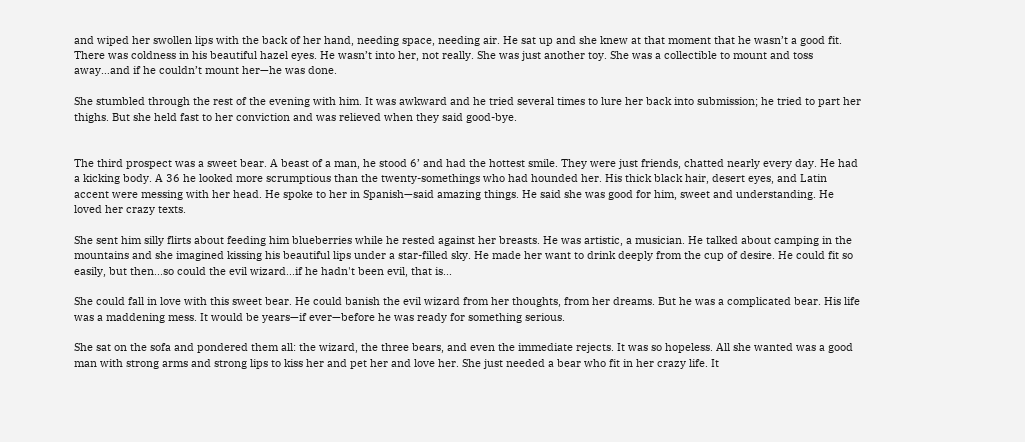and wiped her swollen lips with the back of her hand, needing space, needing air. He sat up and she knew at that moment that he wasn’t a good fit. There was coldness in his beautiful hazel eyes. He wasn’t into her, not really. She was just another toy. She was a collectible to mount and toss away…and if he couldn’t mount her—he was done.

She stumbled through the rest of the evening with him. It was awkward and he tried several times to lure her back into submission; he tried to part her thighs. But she held fast to her conviction and was relieved when they said good-bye.


The third prospect was a sweet bear. A beast of a man, he stood 6’ and had the hottest smile. They were just friends, chatted nearly every day. He had a kicking body. A 36 he looked more scrumptious than the twenty-somethings who had hounded her. His thick black hair, desert eyes, and Latin accent were messing with her head. He spoke to her in Spanish—said amazing things. He said she was good for him, sweet and understanding. He loved her crazy texts.

She sent him silly flirts about feeding him blueberries while he rested against her breasts. He was artistic, a musician. He talked about camping in the mountains and she imagined kissing his beautiful lips under a star-filled sky. He made her want to drink deeply from the cup of desire. He could fit so easily, but then...so could the evil wizard...if he hadn't been evil, that is...

She could fall in love with this sweet bear. He could banish the evil wizard from her thoughts, from her dreams. But he was a complicated bear. His life was a maddening mess. It would be years—if ever—before he was ready for something serious.

She sat on the sofa and pondered them all: the wizard, the three bears, and even the immediate rejects. It was so hopeless. All she wanted was a good man with strong arms and strong lips to kiss her and pet her and love her. She just needed a bear who fit in her crazy life. It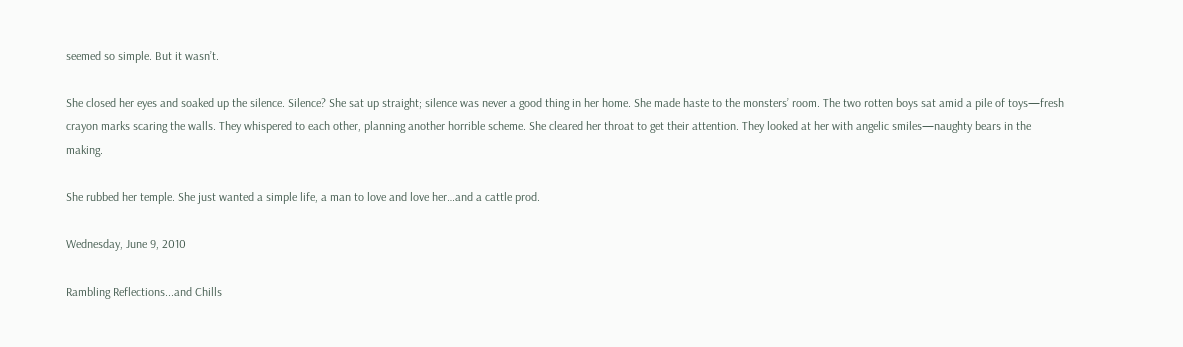seemed so simple. But it wasn’t.

She closed her eyes and soaked up the silence. Silence? She sat up straight; silence was never a good thing in her home. She made haste to the monsters’ room. The two rotten boys sat amid a pile of toys—fresh crayon marks scaring the walls. They whispered to each other, planning another horrible scheme. She cleared her throat to get their attention. They looked at her with angelic smiles—naughty bears in the making.

She rubbed her temple. She just wanted a simple life, a man to love and love her…and a cattle prod.

Wednesday, June 9, 2010

Rambling Reflections...and Chills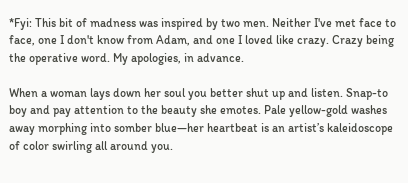*Fyi: This bit of madness was inspired by two men. Neither I've met face to face, one I don't know from Adam, and one I loved like crazy. Crazy being the operative word. My apologies, in advance.

When a woman lays down her soul you better shut up and listen. Snap-to boy and pay attention to the beauty she emotes. Pale yellow-gold washes away morphing into somber blue—her heartbeat is an artist’s kaleidoscope of color swirling all around you.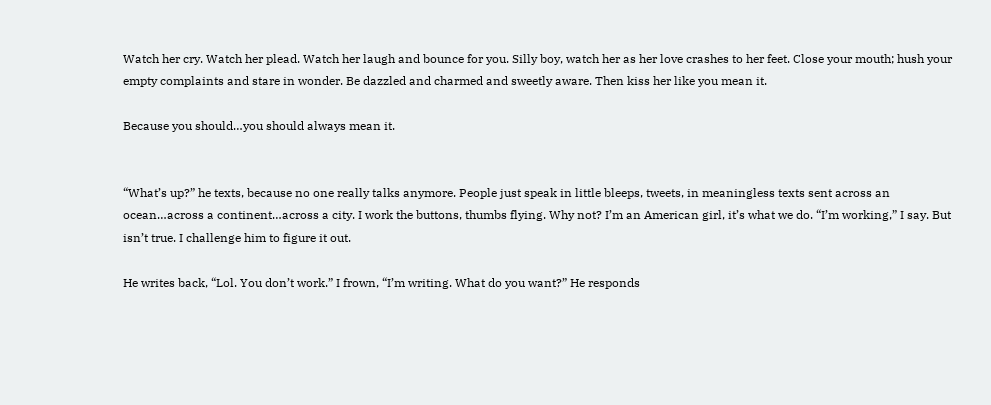Watch her cry. Watch her plead. Watch her laugh and bounce for you. Silly boy, watch her as her love crashes to her feet. Close your mouth; hush your empty complaints and stare in wonder. Be dazzled and charmed and sweetly aware. Then kiss her like you mean it.

Because you should…you should always mean it.


“What’s up?” he texts, because no one really talks anymore. People just speak in little bleeps, tweets, in meaningless texts sent across an ocean…across a continent…across a city. I work the buttons, thumbs flying. Why not? I’m an American girl, it’s what we do. “I’m working,” I say. But isn’t true. I challenge him to figure it out.

He writes back, “Lol. You don’t work.” I frown, “I’m writing. What do you want?” He responds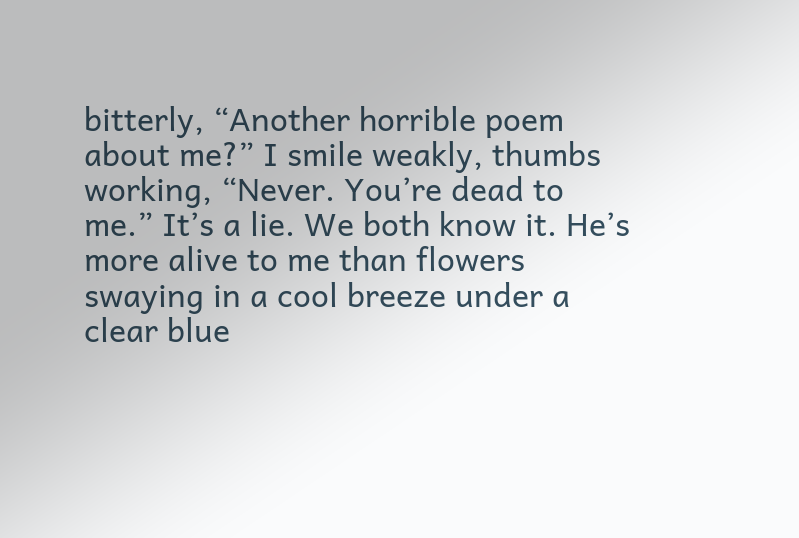bitterly, “Another horrible poem about me?” I smile weakly, thumbs working, “Never. You’re dead to me.” It’s a lie. We both know it. He’s more alive to me than flowers swaying in a cool breeze under a clear blue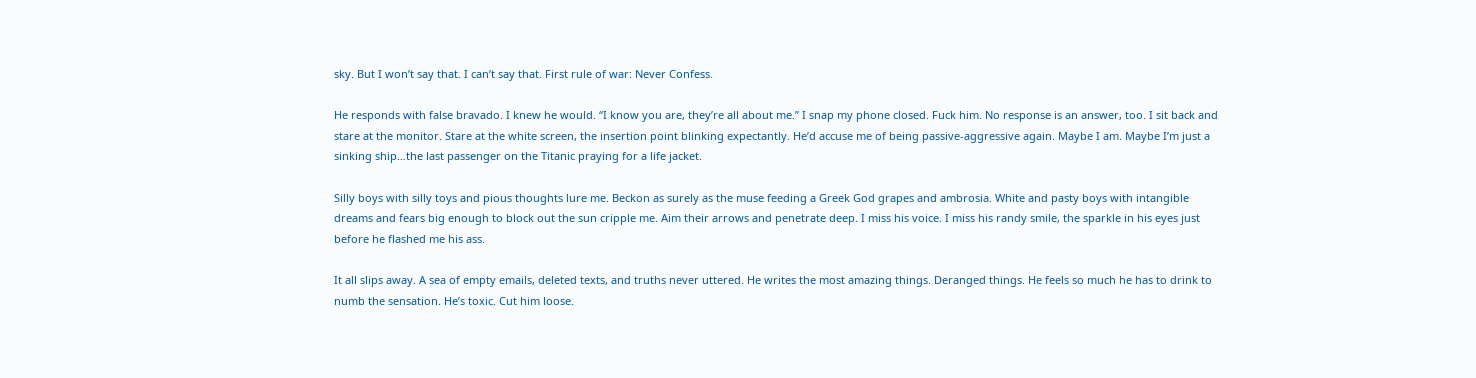sky. But I won’t say that. I can’t say that. First rule of war: Never Confess.

He responds with false bravado. I knew he would. “I know you are, they’re all about me.” I snap my phone closed. Fuck him. No response is an answer, too. I sit back and stare at the monitor. Stare at the white screen, the insertion point blinking expectantly. He’d accuse me of being passive-aggressive again. Maybe I am. Maybe I’m just a sinking ship…the last passenger on the Titanic praying for a life jacket.

Silly boys with silly toys and pious thoughts lure me. Beckon as surely as the muse feeding a Greek God grapes and ambrosia. White and pasty boys with intangible dreams and fears big enough to block out the sun cripple me. Aim their arrows and penetrate deep. I miss his voice. I miss his randy smile, the sparkle in his eyes just before he flashed me his ass.

It all slips away. A sea of empty emails, deleted texts, and truths never uttered. He writes the most amazing things. Deranged things. He feels so much he has to drink to numb the sensation. He’s toxic. Cut him loose.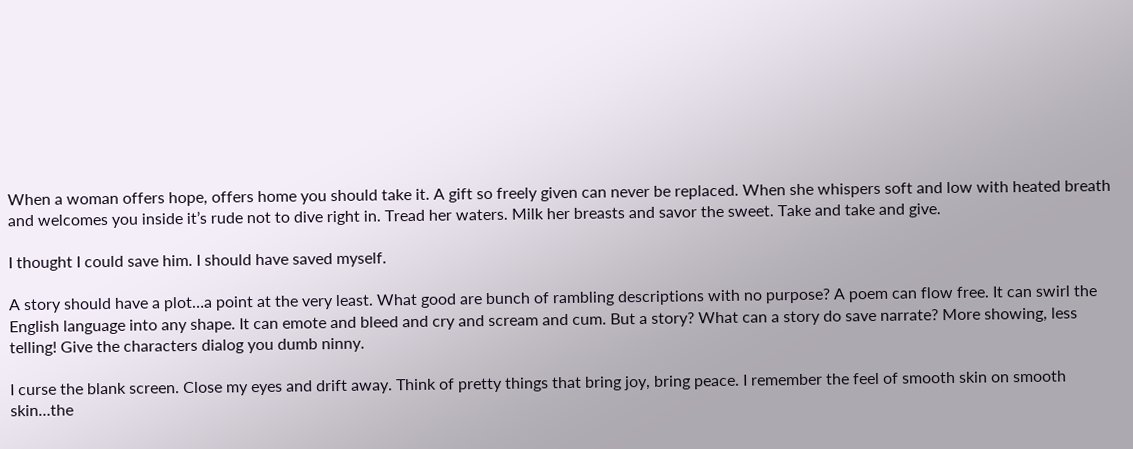When a woman offers hope, offers home you should take it. A gift so freely given can never be replaced. When she whispers soft and low with heated breath and welcomes you inside it’s rude not to dive right in. Tread her waters. Milk her breasts and savor the sweet. Take and take and give.

I thought I could save him. I should have saved myself.

A story should have a plot…a point at the very least. What good are bunch of rambling descriptions with no purpose? A poem can flow free. It can swirl the English language into any shape. It can emote and bleed and cry and scream and cum. But a story? What can a story do save narrate? More showing, less telling! Give the characters dialog you dumb ninny.

I curse the blank screen. Close my eyes and drift away. Think of pretty things that bring joy, bring peace. I remember the feel of smooth skin on smooth skin…the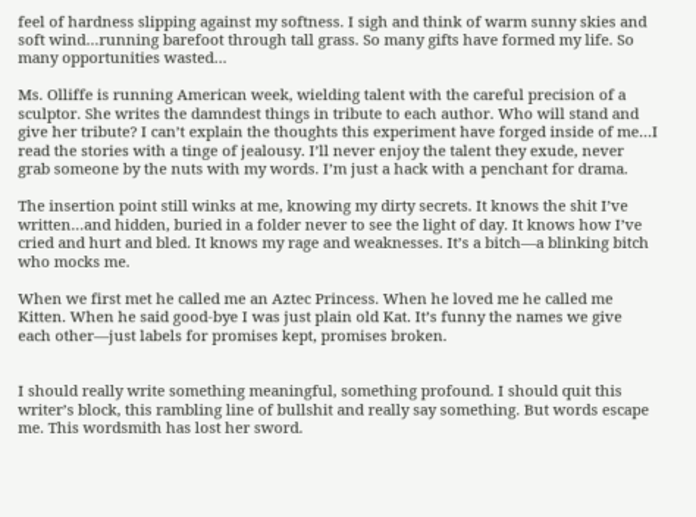feel of hardness slipping against my softness. I sigh and think of warm sunny skies and soft wind…running barefoot through tall grass. So many gifts have formed my life. So many opportunities wasted…

Ms. Olliffe is running American week, wielding talent with the careful precision of a sculptor. She writes the damndest things in tribute to each author. Who will stand and give her tribute? I can’t explain the thoughts this experiment have forged inside of me…I read the stories with a tinge of jealousy. I’ll never enjoy the talent they exude, never grab someone by the nuts with my words. I’m just a hack with a penchant for drama.

The insertion point still winks at me, knowing my dirty secrets. It knows the shit I’ve written…and hidden, buried in a folder never to see the light of day. It knows how I’ve cried and hurt and bled. It knows my rage and weaknesses. It’s a bitch—a blinking bitch who mocks me.

When we first met he called me an Aztec Princess. When he loved me he called me Kitten. When he said good-bye I was just plain old Kat. It’s funny the names we give each other—just labels for promises kept, promises broken.


I should really write something meaningful, something profound. I should quit this writer’s block, this rambling line of bullshit and really say something. But words escape me. This wordsmith has lost her sword.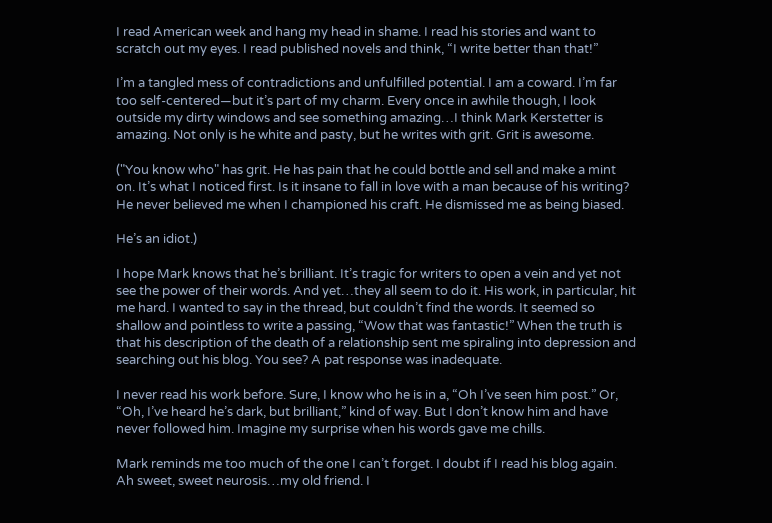I read American week and hang my head in shame. I read his stories and want to scratch out my eyes. I read published novels and think, “I write better than that!”

I’m a tangled mess of contradictions and unfulfilled potential. I am a coward. I’m far too self-centered—but it’s part of my charm. Every once in awhile though, I look outside my dirty windows and see something amazing…I think Mark Kerstetter is amazing. Not only is he white and pasty, but he writes with grit. Grit is awesome.

("You know who" has grit. He has pain that he could bottle and sell and make a mint on. It’s what I noticed first. Is it insane to fall in love with a man because of his writing? He never believed me when I championed his craft. He dismissed me as being biased.

He’s an idiot.)

I hope Mark knows that he’s brilliant. It’s tragic for writers to open a vein and yet not see the power of their words. And yet…they all seem to do it. His work, in particular, hit me hard. I wanted to say in the thread, but couldn’t find the words. It seemed so shallow and pointless to write a passing, “Wow that was fantastic!” When the truth is that his description of the death of a relationship sent me spiraling into depression and searching out his blog. You see? A pat response was inadequate.

I never read his work before. Sure, I know who he is in a, “Oh I’ve seen him post.” Or, “Oh, I’ve heard he’s dark, but brilliant,” kind of way. But I don’t know him and have never followed him. Imagine my surprise when his words gave me chills.

Mark reminds me too much of the one I can’t forget. I doubt if I read his blog again. Ah sweet, sweet neurosis…my old friend. I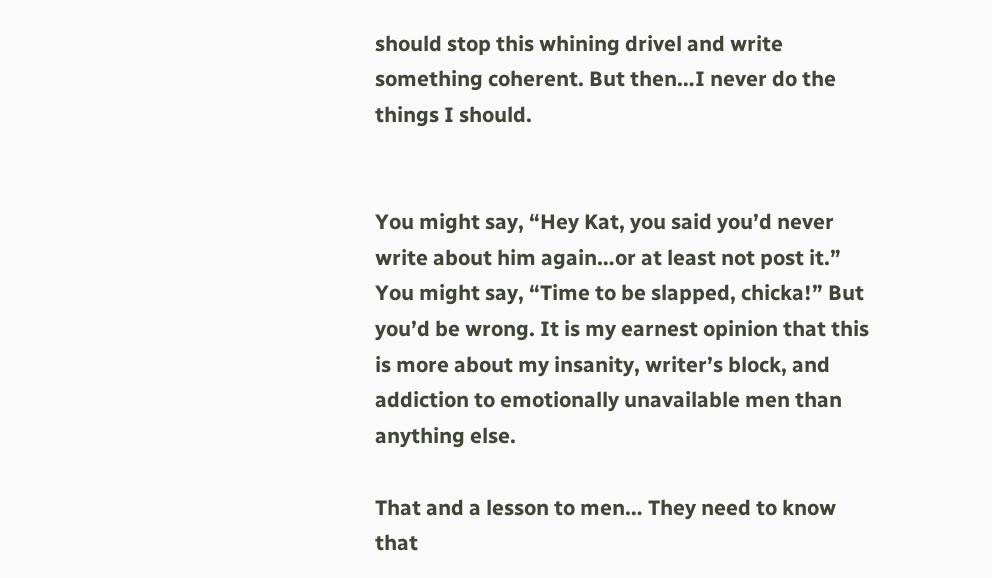should stop this whining drivel and write something coherent. But then…I never do the things I should.


You might say, “Hey Kat, you said you’d never write about him again…or at least not post it.” You might say, “Time to be slapped, chicka!” But you’d be wrong. It is my earnest opinion that this is more about my insanity, writer’s block, and addiction to emotionally unavailable men than anything else.

That and a lesson to men… They need to know that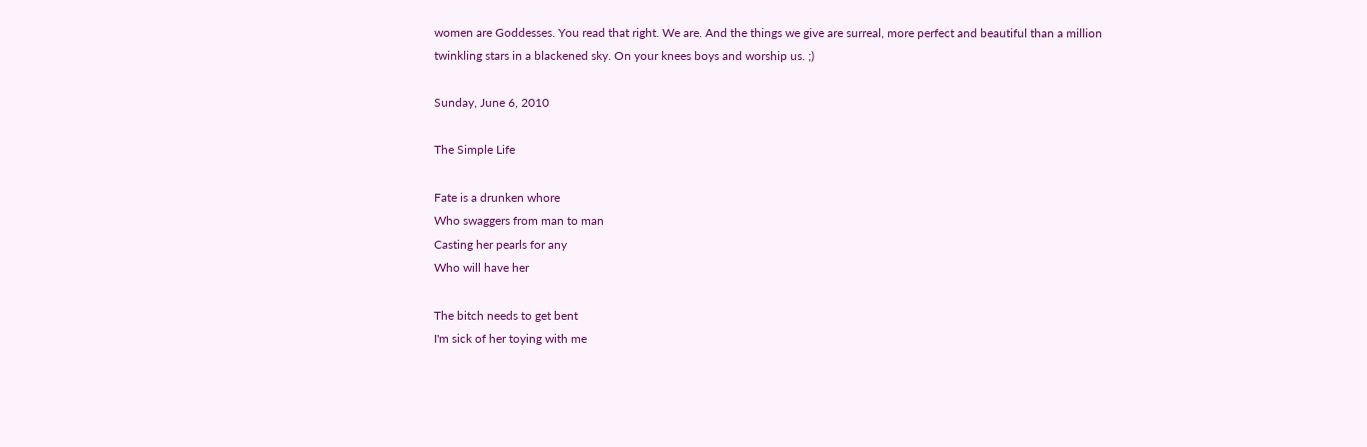women are Goddesses. You read that right. We are. And the things we give are surreal, more perfect and beautiful than a million twinkling stars in a blackened sky. On your knees boys and worship us. ;)

Sunday, June 6, 2010

The Simple Life

Fate is a drunken whore
Who swaggers from man to man
Casting her pearls for any
Who will have her

The bitch needs to get bent
I'm sick of her toying with me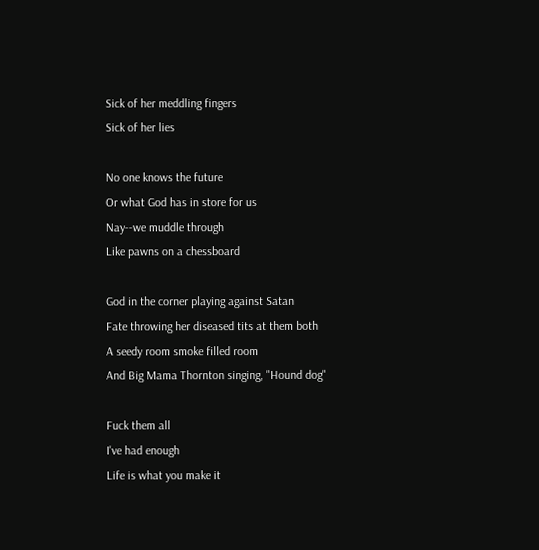Sick of her meddling fingers
Sick of her lies

No one knows the future
Or what God has in store for us
Nay--we muddle through
Like pawns on a chessboard

God in the corner playing against Satan
Fate throwing her diseased tits at them both
A seedy room smoke filled room
And Big Mama Thornton singing, "Hound dog"

Fuck them all
I've had enough
Life is what you make it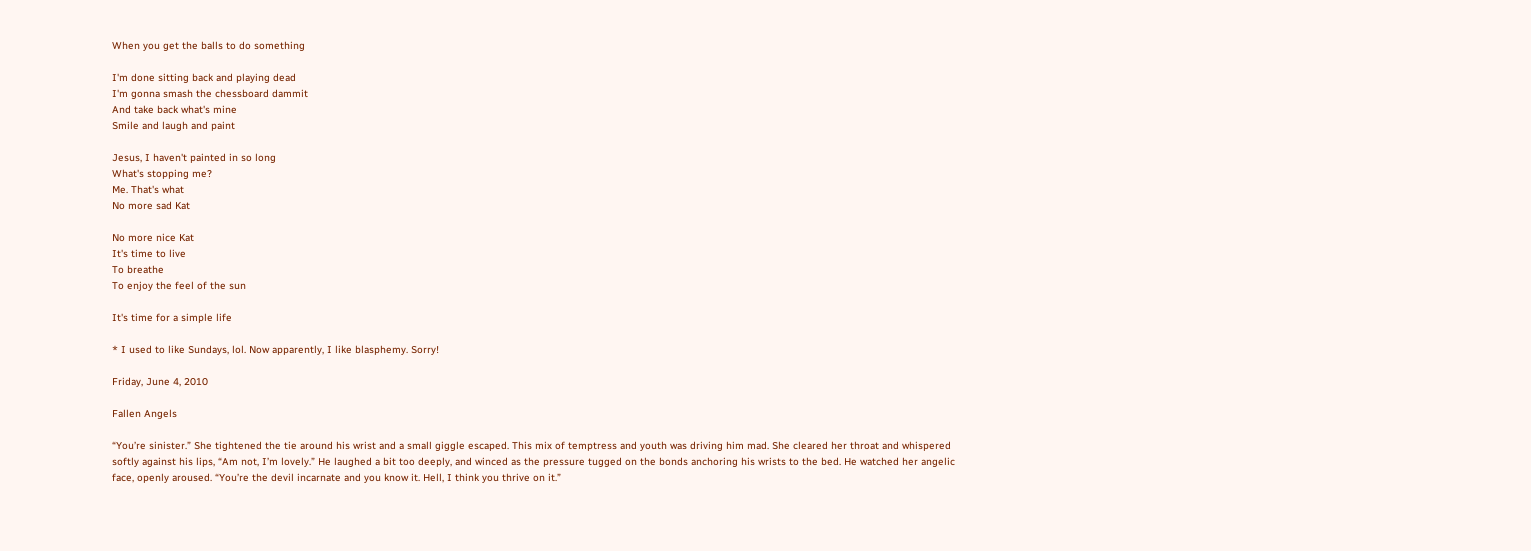When you get the balls to do something

I'm done sitting back and playing dead
I'm gonna smash the chessboard dammit
And take back what's mine
Smile and laugh and paint

Jesus, I haven't painted in so long
What's stopping me?
Me. That's what
No more sad Kat

No more nice Kat
It's time to live
To breathe
To enjoy the feel of the sun

It's time for a simple life

* I used to like Sundays, lol. Now apparently, I like blasphemy. Sorry!

Friday, June 4, 2010

Fallen Angels

“You’re sinister.” She tightened the tie around his wrist and a small giggle escaped. This mix of temptress and youth was driving him mad. She cleared her throat and whispered softly against his lips, “Am not, I’m lovely.” He laughed a bit too deeply, and winced as the pressure tugged on the bonds anchoring his wrists to the bed. He watched her angelic face, openly aroused. “You’re the devil incarnate and you know it. Hell, I think you thrive on it.”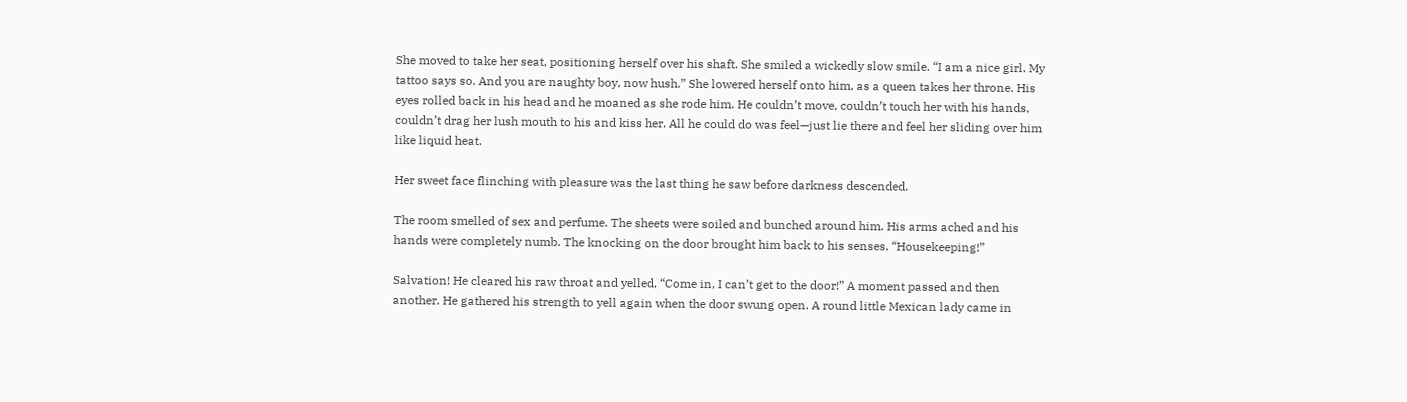She moved to take her seat, positioning herself over his shaft. She smiled a wickedly slow smile. “I am a nice girl. My tattoo says so. And you are naughty boy, now hush.” She lowered herself onto him, as a queen takes her throne. His eyes rolled back in his head and he moaned as she rode him. He couldn’t move, couldn’t touch her with his hands, couldn’t drag her lush mouth to his and kiss her. All he could do was feel—just lie there and feel her sliding over him like liquid heat.

Her sweet face flinching with pleasure was the last thing he saw before darkness descended.

The room smelled of sex and perfume. The sheets were soiled and bunched around him. His arms ached and his hands were completely numb. The knocking on the door brought him back to his senses. “Housekeeping!”

Salvation! He cleared his raw throat and yelled, “Come in, I can’t get to the door!” A moment passed and then another. He gathered his strength to yell again when the door swung open. A round little Mexican lady came in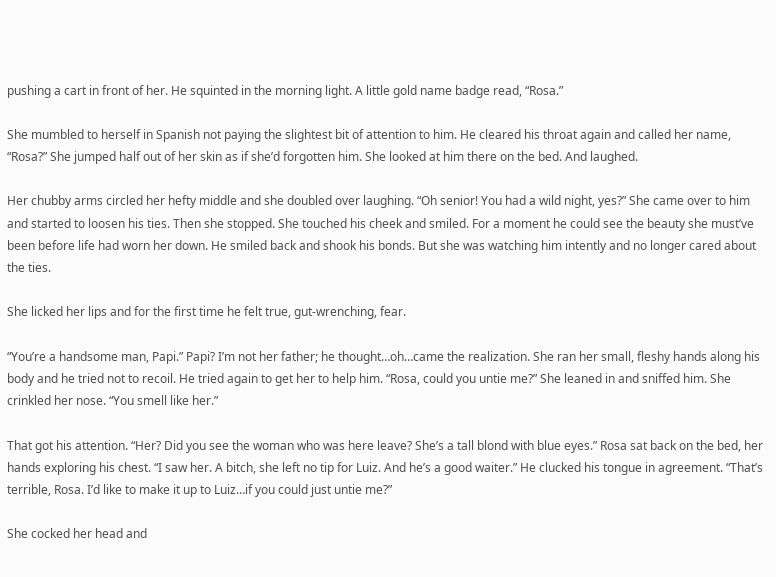pushing a cart in front of her. He squinted in the morning light. A little gold name badge read, “Rosa.”

She mumbled to herself in Spanish not paying the slightest bit of attention to him. He cleared his throat again and called her name, “Rosa?” She jumped half out of her skin as if she’d forgotten him. She looked at him there on the bed. And laughed.

Her chubby arms circled her hefty middle and she doubled over laughing. “Oh senior! You had a wild night, yes?” She came over to him and started to loosen his ties. Then she stopped. She touched his cheek and smiled. For a moment he could see the beauty she must’ve been before life had worn her down. He smiled back and shook his bonds. But she was watching him intently and no longer cared about the ties.

She licked her lips and for the first time he felt true, gut-wrenching, fear.

“You’re a handsome man, Papi.” Papi? I’m not her father; he thought…oh…came the realization. She ran her small, fleshy hands along his body and he tried not to recoil. He tried again to get her to help him. “Rosa, could you untie me?” She leaned in and sniffed him. She crinkled her nose. “You smell like her.”

That got his attention. “Her? Did you see the woman who was here leave? She’s a tall blond with blue eyes.” Rosa sat back on the bed, her hands exploring his chest. “I saw her. A bitch, she left no tip for Luiz. And he’s a good waiter.” He clucked his tongue in agreement. “That’s terrible, Rosa. I’d like to make it up to Luiz…if you could just untie me?”

She cocked her head and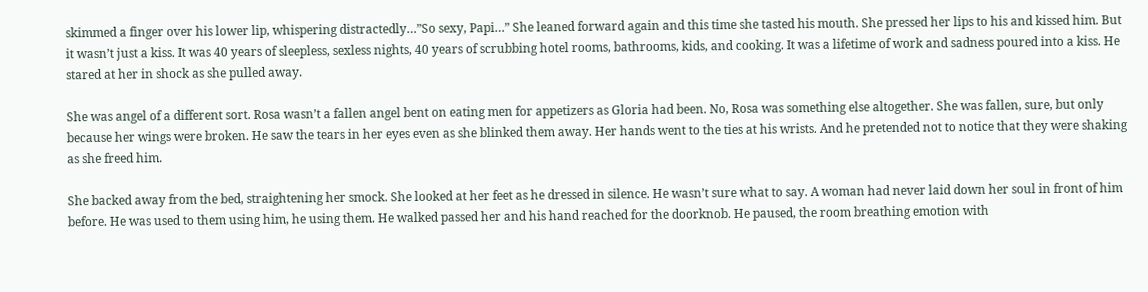skimmed a finger over his lower lip, whispering distractedly…”So sexy, Papi…” She leaned forward again and this time she tasted his mouth. She pressed her lips to his and kissed him. But it wasn’t just a kiss. It was 40 years of sleepless, sexless nights, 40 years of scrubbing hotel rooms, bathrooms, kids, and cooking. It was a lifetime of work and sadness poured into a kiss. He stared at her in shock as she pulled away.

She was angel of a different sort. Rosa wasn’t a fallen angel bent on eating men for appetizers as Gloria had been. No, Rosa was something else altogether. She was fallen, sure, but only because her wings were broken. He saw the tears in her eyes even as she blinked them away. Her hands went to the ties at his wrists. And he pretended not to notice that they were shaking as she freed him.

She backed away from the bed, straightening her smock. She looked at her feet as he dressed in silence. He wasn’t sure what to say. A woman had never laid down her soul in front of him before. He was used to them using him, he using them. He walked passed her and his hand reached for the doorknob. He paused, the room breathing emotion with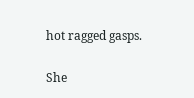hot ragged gasps.

She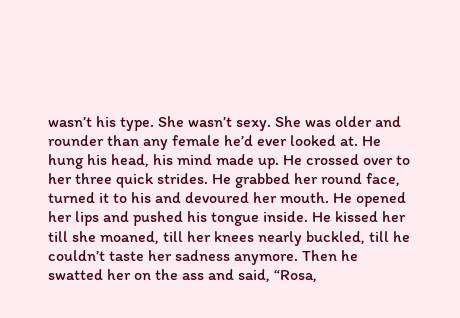wasn’t his type. She wasn’t sexy. She was older and rounder than any female he’d ever looked at. He hung his head, his mind made up. He crossed over to her three quick strides. He grabbed her round face, turned it to his and devoured her mouth. He opened her lips and pushed his tongue inside. He kissed her till she moaned, till her knees nearly buckled, till he couldn’t taste her sadness anymore. Then he swatted her on the ass and said, “Rosa,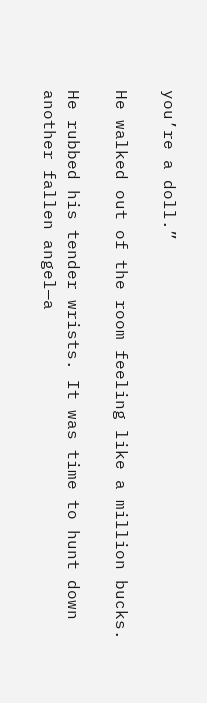you’re a doll.”

He walked out of the room feeling like a million bucks.

He rubbed his tender wrists. It was time to hunt down another fallen angel—a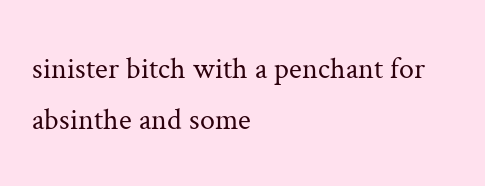sinister bitch with a penchant for absinthe and some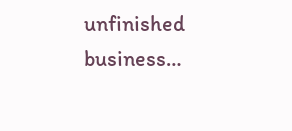unfinished business…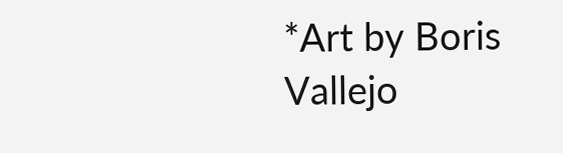*Art by Boris Vallejo